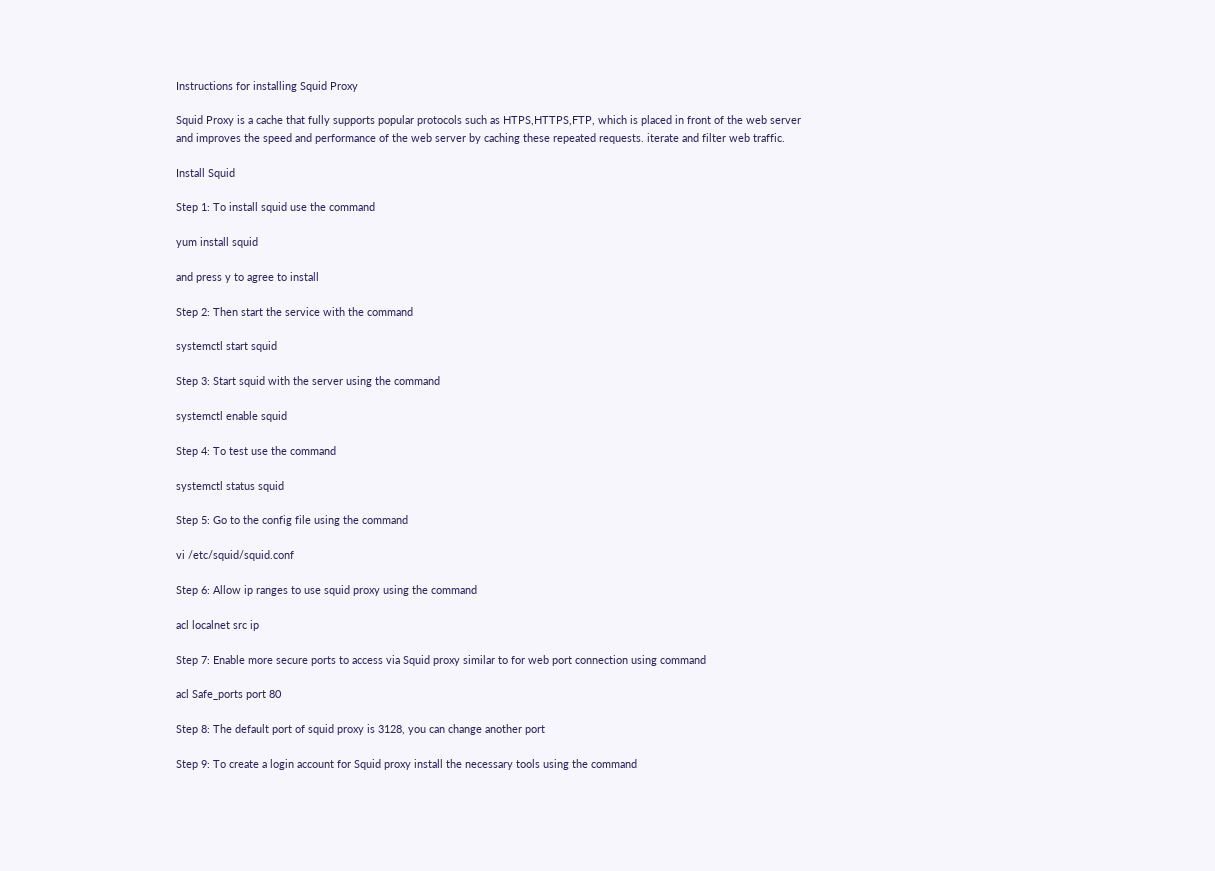Instructions for installing Squid Proxy

Squid Proxy is a cache that fully supports popular protocols such as HTPS,HTTPS,FTP, which is placed in front of the web server and improves the speed and performance of the web server by caching these repeated requests. iterate and filter web traffic.

Install Squid

Step 1: To install squid use the command

yum install squid

and press y to agree to install

Step 2: Then start the service with the command

systemctl start squid

Step 3: Start squid with the server using the command

systemctl enable squid

Step 4: To test use the command

systemctl status squid

Step 5: Go to the config file using the command

vi /etc/squid/squid.conf

Step 6: Allow ip ranges to use squid proxy using the command

acl localnet src ip

Step 7: Enable more secure ports to access via Squid proxy similar to for web port connection using command

acl Safe_ports port 80

Step 8: The default port of squid proxy is 3128, you can change another port

Step 9: To create a login account for Squid proxy install the necessary tools using the command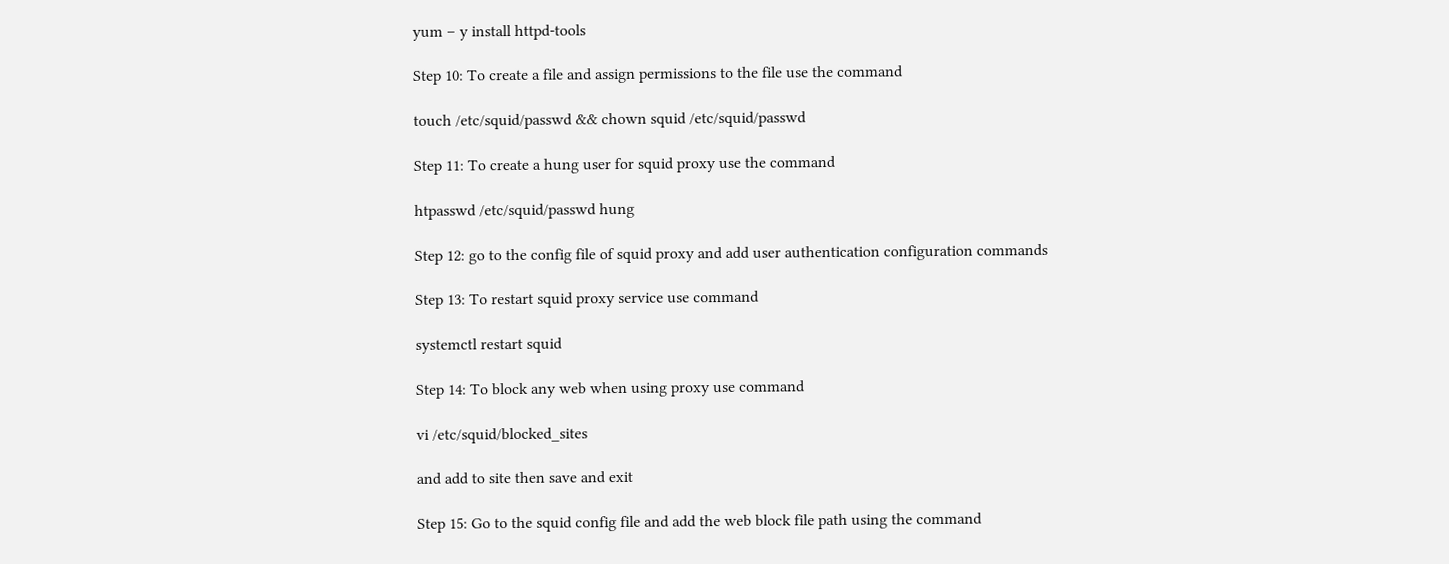yum – y install httpd-tools

Step 10: To create a file and assign permissions to the file use the command

touch /etc/squid/passwd && chown squid /etc/squid/passwd

Step 11: To create a hung user for squid proxy use the command

htpasswd /etc/squid/passwd hung

Step 12: go to the config file of squid proxy and add user authentication configuration commands

Step 13: To restart squid proxy service use command

systemctl restart squid

Step 14: To block any web when using proxy use command

vi /etc/squid/blocked_sites

and add to site then save and exit

Step 15: Go to the squid config file and add the web block file path using the command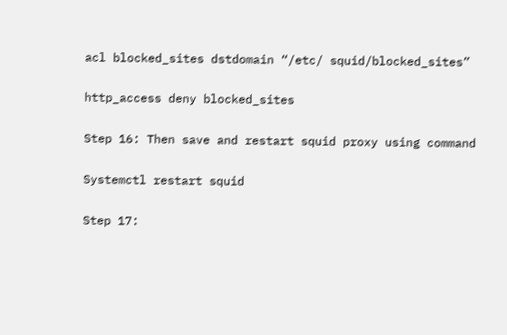acl blocked_sites dstdomain “/etc/ squid/blocked_sites”

http_access deny blocked_sites

Step 16: Then save and restart squid proxy using command

Systemctl restart squid

Step 17: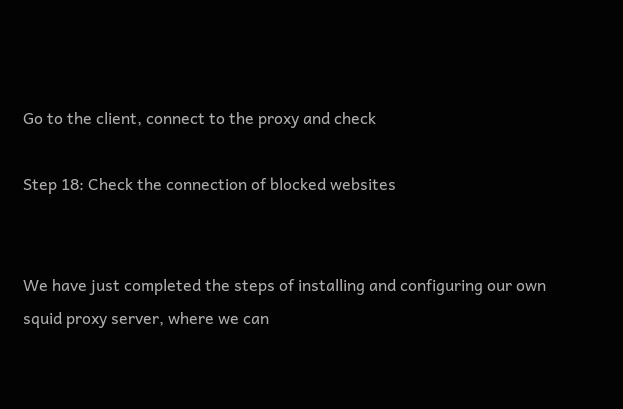Go to the client, connect to the proxy and check

Step 18: Check the connection of blocked websites


We have just completed the steps of installing and configuring our own squid proxy server, where we can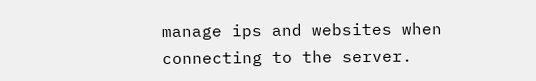manage ips and websites when connecting to the server.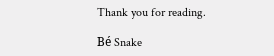Thank you for reading.

Bé Snake